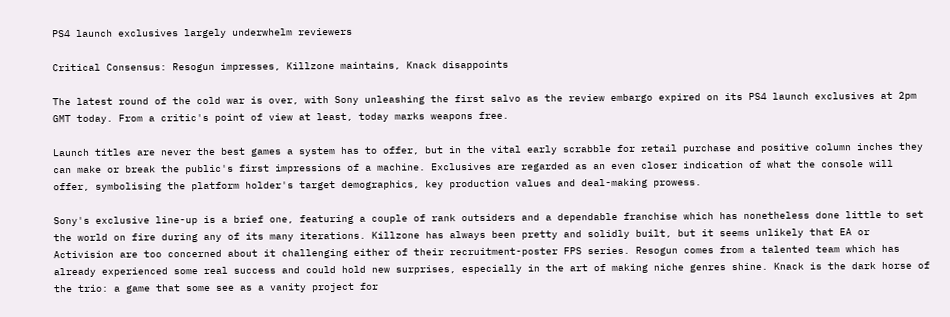PS4 launch exclusives largely underwhelm reviewers

Critical Consensus: Resogun impresses, Killzone maintains, Knack disappoints

The latest round of the cold war is over, with Sony unleashing the first salvo as the review embargo expired on its PS4 launch exclusives at 2pm GMT today. From a critic's point of view at least, today marks weapons free.

Launch titles are never the best games a system has to offer, but in the vital early scrabble for retail purchase and positive column inches they can make or break the public's first impressions of a machine. Exclusives are regarded as an even closer indication of what the console will offer, symbolising the platform holder's target demographics, key production values and deal-making prowess.

Sony's exclusive line-up is a brief one, featuring a couple of rank outsiders and a dependable franchise which has nonetheless done little to set the world on fire during any of its many iterations. Killzone has always been pretty and solidly built, but it seems unlikely that EA or Activision are too concerned about it challenging either of their recruitment-poster FPS series. Resogun comes from a talented team which has already experienced some real success and could hold new surprises, especially in the art of making niche genres shine. Knack is the dark horse of the trio: a game that some see as a vanity project for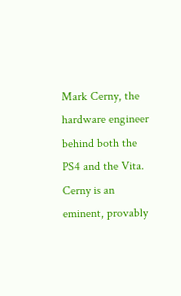Mark Cerny, the hardware engineer behind both the PS4 and the Vita. Cerny is an eminent, provably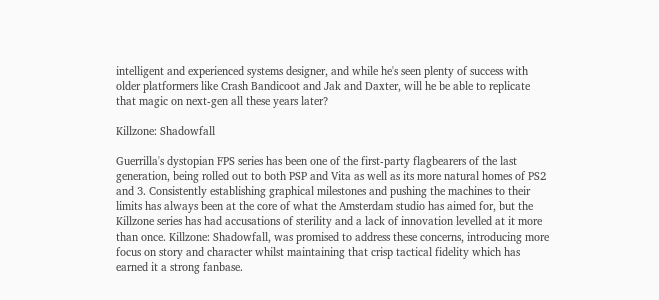intelligent and experienced systems designer, and while he's seen plenty of success with older platformers like Crash Bandicoot and Jak and Daxter, will he be able to replicate that magic on next-gen all these years later?

Killzone: Shadowfall

Guerrilla's dystopian FPS series has been one of the first-party flagbearers of the last generation, being rolled out to both PSP and Vita as well as its more natural homes of PS2 and 3. Consistently establishing graphical milestones and pushing the machines to their limits has always been at the core of what the Amsterdam studio has aimed for, but the Killzone series has had accusations of sterility and a lack of innovation levelled at it more than once. Killzone: Shadowfall, was promised to address these concerns, introducing more focus on story and character whilst maintaining that crisp tactical fidelity which has earned it a strong fanbase.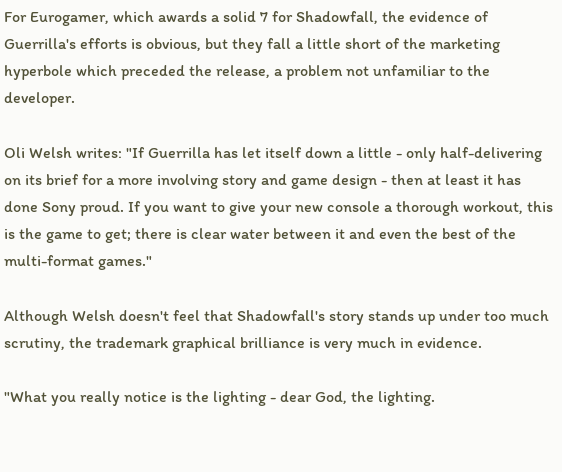For Eurogamer, which awards a solid 7 for Shadowfall, the evidence of Guerrilla's efforts is obvious, but they fall a little short of the marketing hyperbole which preceded the release, a problem not unfamiliar to the developer.

Oli Welsh writes: "If Guerrilla has let itself down a little - only half-delivering on its brief for a more involving story and game design - then at least it has done Sony proud. If you want to give your new console a thorough workout, this is the game to get; there is clear water between it and even the best of the multi-format games."

Although Welsh doesn't feel that Shadowfall's story stands up under too much scrutiny, the trademark graphical brilliance is very much in evidence.

"What you really notice is the lighting - dear God, the lighting.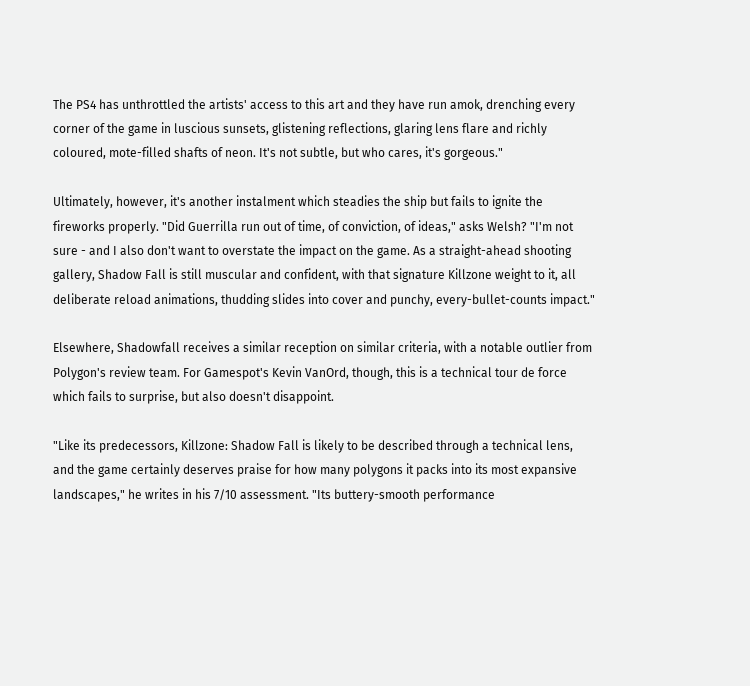The PS4 has unthrottled the artists' access to this art and they have run amok, drenching every corner of the game in luscious sunsets, glistening reflections, glaring lens flare and richly coloured, mote-filled shafts of neon. It's not subtle, but who cares, it's gorgeous."

Ultimately, however, it's another instalment which steadies the ship but fails to ignite the fireworks properly. "Did Guerrilla run out of time, of conviction, of ideas," asks Welsh? "I'm not sure - and I also don't want to overstate the impact on the game. As a straight-ahead shooting gallery, Shadow Fall is still muscular and confident, with that signature Killzone weight to it, all deliberate reload animations, thudding slides into cover and punchy, every-bullet-counts impact."

Elsewhere, Shadowfall receives a similar reception on similar criteria, with a notable outlier from Polygon's review team. For Gamespot's Kevin VanOrd, though, this is a technical tour de force which fails to surprise, but also doesn't disappoint.

"Like its predecessors, Killzone: Shadow Fall is likely to be described through a technical lens, and the game certainly deserves praise for how many polygons it packs into its most expansive landscapes," he writes in his 7/10 assessment. "Its buttery-smooth performance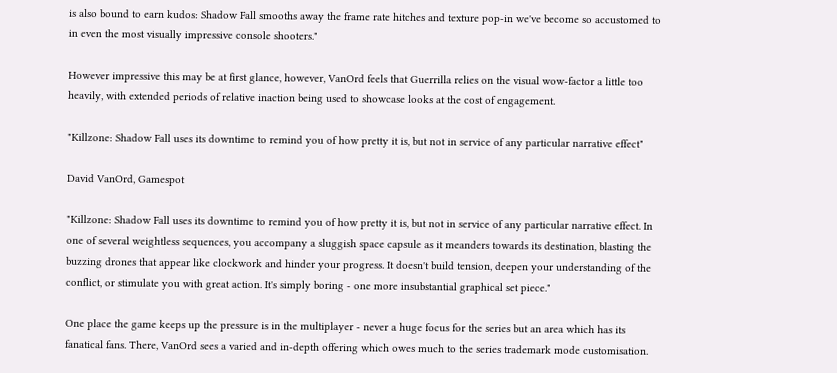is also bound to earn kudos: Shadow Fall smooths away the frame rate hitches and texture pop-in we've become so accustomed to in even the most visually impressive console shooters."

However impressive this may be at first glance, however, VanOrd feels that Guerrilla relies on the visual wow-factor a little too heavily, with extended periods of relative inaction being used to showcase looks at the cost of engagement.

"Killzone: Shadow Fall uses its downtime to remind you of how pretty it is, but not in service of any particular narrative effect"

David VanOrd, Gamespot

"Killzone: Shadow Fall uses its downtime to remind you of how pretty it is, but not in service of any particular narrative effect. In one of several weightless sequences, you accompany a sluggish space capsule as it meanders towards its destination, blasting the buzzing drones that appear like clockwork and hinder your progress. It doesn't build tension, deepen your understanding of the conflict, or stimulate you with great action. It's simply boring - one more insubstantial graphical set piece."

One place the game keeps up the pressure is in the multiplayer - never a huge focus for the series but an area which has its fanatical fans. There, VanOrd sees a varied and in-depth offering which owes much to the series trademark mode customisation.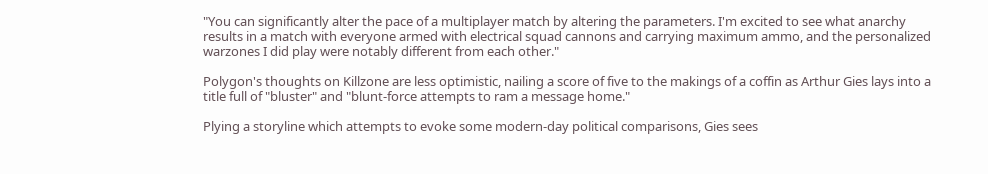"You can significantly alter the pace of a multiplayer match by altering the parameters. I'm excited to see what anarchy results in a match with everyone armed with electrical squad cannons and carrying maximum ammo, and the personalized warzones I did play were notably different from each other."

Polygon's thoughts on Killzone are less optimistic, nailing a score of five to the makings of a coffin as Arthur Gies lays into a title full of "bluster" and "blunt-force attempts to ram a message home."

Plying a storyline which attempts to evoke some modern-day political comparisons, Gies sees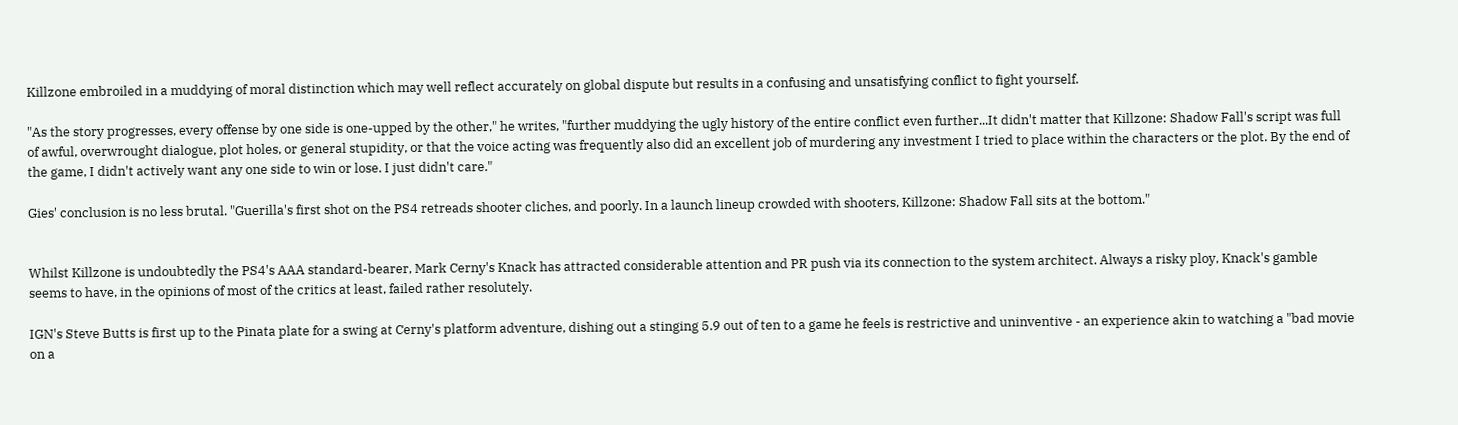Killzone embroiled in a muddying of moral distinction which may well reflect accurately on global dispute but results in a confusing and unsatisfying conflict to fight yourself.

"As the story progresses, every offense by one side is one-upped by the other," he writes, "further muddying the ugly history of the entire conflict even further...It didn't matter that Killzone: Shadow Fall's script was full of awful, overwrought dialogue, plot holes, or general stupidity, or that the voice acting was frequently also did an excellent job of murdering any investment I tried to place within the characters or the plot. By the end of the game, I didn't actively want any one side to win or lose. I just didn't care."

Gies' conclusion is no less brutal. "Guerilla's first shot on the PS4 retreads shooter cliches, and poorly. In a launch lineup crowded with shooters, Killzone: Shadow Fall sits at the bottom."


Whilst Killzone is undoubtedly the PS4's AAA standard-bearer, Mark Cerny's Knack has attracted considerable attention and PR push via its connection to the system architect. Always a risky ploy, Knack's gamble seems to have, in the opinions of most of the critics at least, failed rather resolutely.

IGN's Steve Butts is first up to the Pinata plate for a swing at Cerny's platform adventure, dishing out a stinging 5.9 out of ten to a game he feels is restrictive and uninventive - an experience akin to watching a "bad movie on a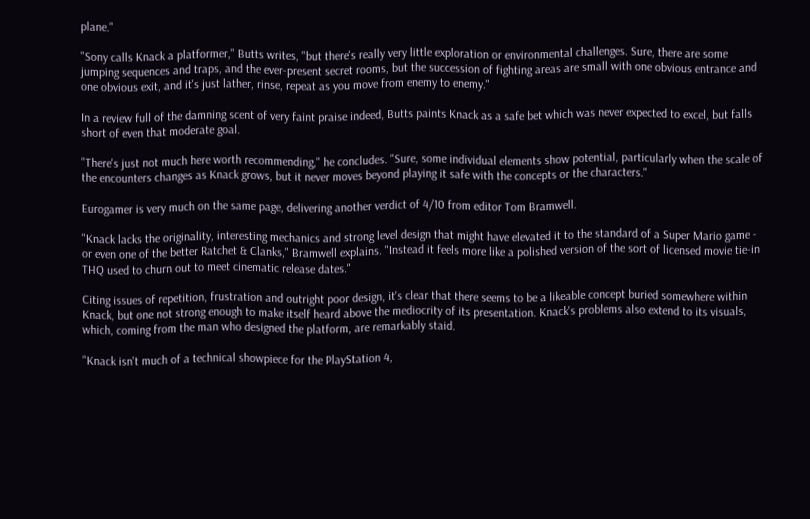plane."

"Sony calls Knack a platformer," Butts writes, "but there's really very little exploration or environmental challenges. Sure, there are some jumping sequences and traps, and the ever-present secret rooms, but the succession of fighting areas are small with one obvious entrance and one obvious exit, and it's just lather, rinse, repeat as you move from enemy to enemy."

In a review full of the damning scent of very faint praise indeed, Butts paints Knack as a safe bet which was never expected to excel, but falls short of even that moderate goal.

"There's just not much here worth recommending," he concludes. "Sure, some individual elements show potential, particularly when the scale of the encounters changes as Knack grows, but it never moves beyond playing it safe with the concepts or the characters."

Eurogamer is very much on the same page, delivering another verdict of 4/10 from editor Tom Bramwell.

"Knack lacks the originality, interesting mechanics and strong level design that might have elevated it to the standard of a Super Mario game - or even one of the better Ratchet & Clanks," Bramwell explains. "Instead it feels more like a polished version of the sort of licensed movie tie-in THQ used to churn out to meet cinematic release dates."

Citing issues of repetition, frustration and outright poor design, it's clear that there seems to be a likeable concept buried somewhere within Knack, but one not strong enough to make itself heard above the mediocrity of its presentation. Knack's problems also extend to its visuals, which, coming from the man who designed the platform, are remarkably staid.

"Knack isn't much of a technical showpiece for the PlayStation 4,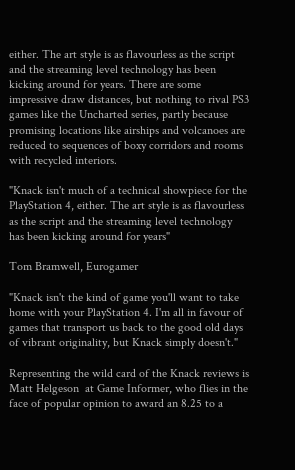either. The art style is as flavourless as the script and the streaming level technology has been kicking around for years. There are some impressive draw distances, but nothing to rival PS3 games like the Uncharted series, partly because promising locations like airships and volcanoes are reduced to sequences of boxy corridors and rooms with recycled interiors.

"Knack isn't much of a technical showpiece for the PlayStation 4, either. The art style is as flavourless as the script and the streaming level technology has been kicking around for years"

Tom Bramwell, Eurogamer

"Knack isn't the kind of game you'll want to take home with your PlayStation 4. I'm all in favour of games that transport us back to the good old days of vibrant originality, but Knack simply doesn't."

Representing the wild card of the Knack reviews is Matt Helgeson  at Game Informer, who flies in the face of popular opinion to award an 8.25 to a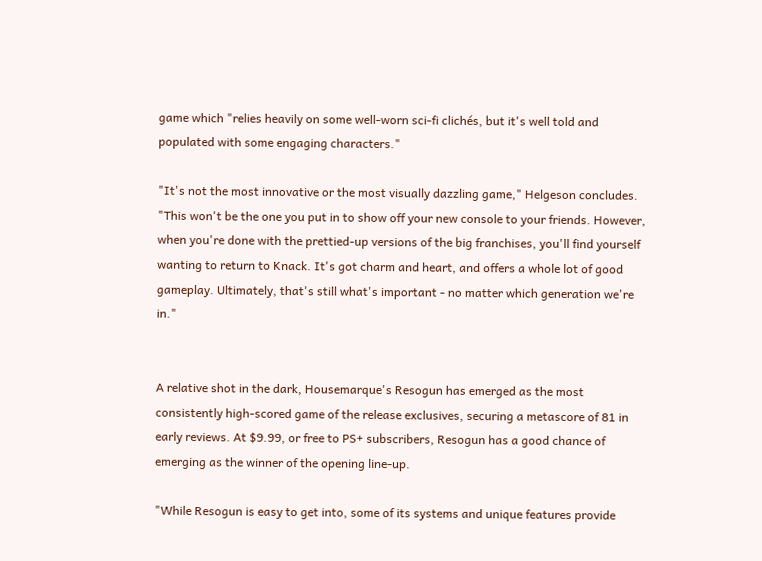game which "relies heavily on some well-worn sci-fi clichés, but it's well told and populated with some engaging characters."

"It's not the most innovative or the most visually dazzling game," Helgeson concludes. "This won't be the one you put in to show off your new console to your friends. However, when you're done with the prettied-up versions of the big franchises, you'll find yourself wanting to return to Knack. It's got charm and heart, and offers a whole lot of good gameplay. Ultimately, that's still what's important - no matter which generation we're in."


A relative shot in the dark, Housemarque's Resogun has emerged as the most consistently high-scored game of the release exclusives, securing a metascore of 81 in early reviews. At $9.99, or free to PS+ subscribers, Resogun has a good chance of emerging as the winner of the opening line-up.

"While Resogun is easy to get into, some of its systems and unique features provide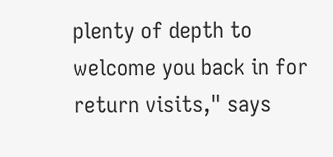plenty of depth to welcome you back in for return visits," says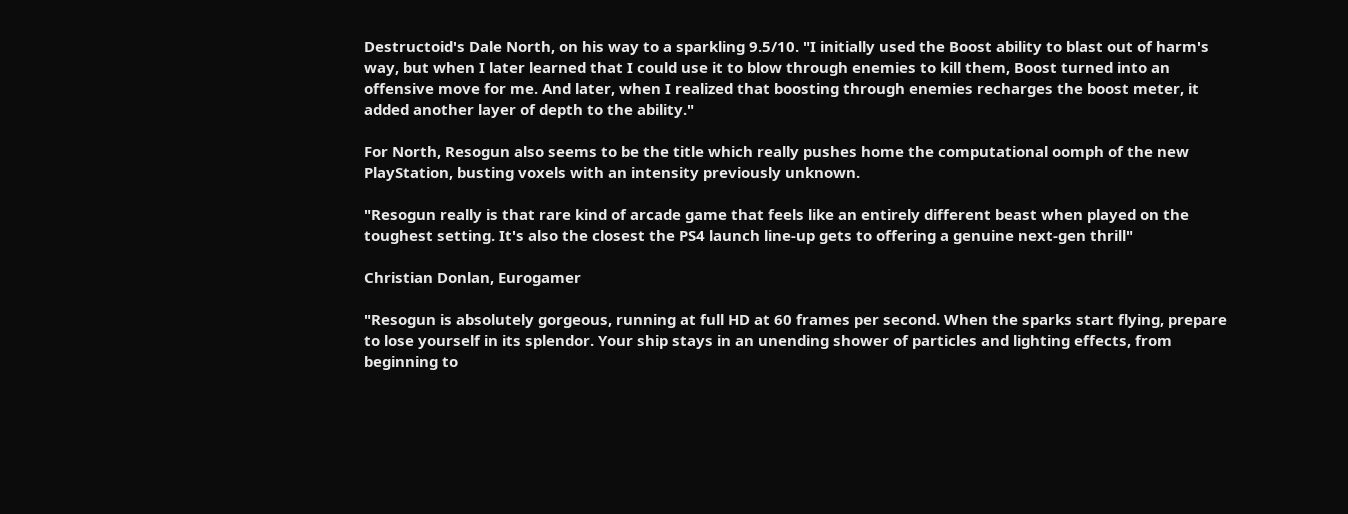Destructoid's Dale North, on his way to a sparkling 9.5/10. "I initially used the Boost ability to blast out of harm's way, but when I later learned that I could use it to blow through enemies to kill them, Boost turned into an offensive move for me. And later, when I realized that boosting through enemies recharges the boost meter, it added another layer of depth to the ability."

For North, Resogun also seems to be the title which really pushes home the computational oomph of the new PlayStation, busting voxels with an intensity previously unknown.

"Resogun really is that rare kind of arcade game that feels like an entirely different beast when played on the toughest setting. It's also the closest the PS4 launch line-up gets to offering a genuine next-gen thrill"

Christian Donlan, Eurogamer

"Resogun is absolutely gorgeous, running at full HD at 60 frames per second. When the sparks start flying, prepare to lose yourself in its splendor. Your ship stays in an unending shower of particles and lighting effects, from beginning to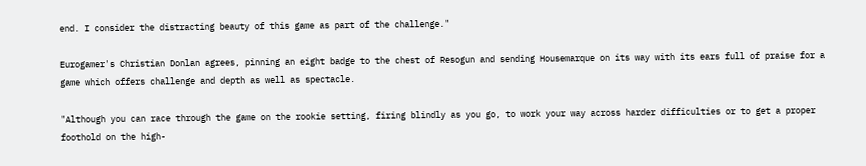end. I consider the distracting beauty of this game as part of the challenge."

Eurogamer's Christian Donlan agrees, pinning an eight badge to the chest of Resogun and sending Housemarque on its way with its ears full of praise for a game which offers challenge and depth as well as spectacle.

"Although you can race through the game on the rookie setting, firing blindly as you go, to work your way across harder difficulties or to get a proper foothold on the high-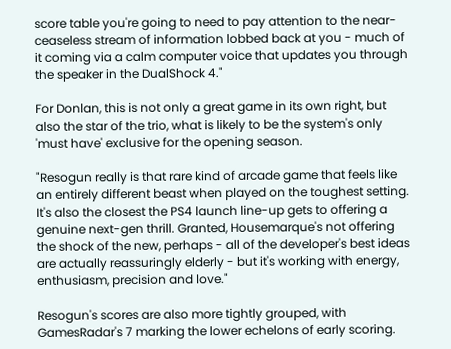score table you're going to need to pay attention to the near-ceaseless stream of information lobbed back at you - much of it coming via a calm computer voice that updates you through the speaker in the DualShock 4."

For Donlan, this is not only a great game in its own right, but also the star of the trio, what is likely to be the system's only 'must have' exclusive for the opening season.

"Resogun really is that rare kind of arcade game that feels like an entirely different beast when played on the toughest setting. It's also the closest the PS4 launch line-up gets to offering a genuine next-gen thrill. Granted, Housemarque's not offering the shock of the new, perhaps - all of the developer's best ideas are actually reassuringly elderly - but it's working with energy, enthusiasm, precision and love."

Resogun's scores are also more tightly grouped, with GamesRadar's 7 marking the lower echelons of early scoring.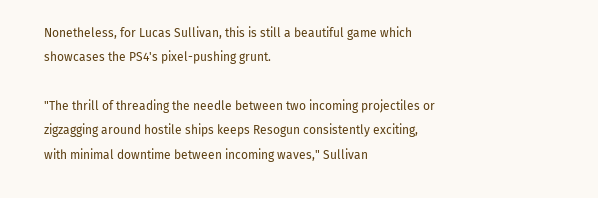Nonetheless, for Lucas Sullivan, this is still a beautiful game which showcases the PS4's pixel-pushing grunt.

"The thrill of threading the needle between two incoming projectiles or zigzagging around hostile ships keeps Resogun consistently exciting, with minimal downtime between incoming waves," Sullivan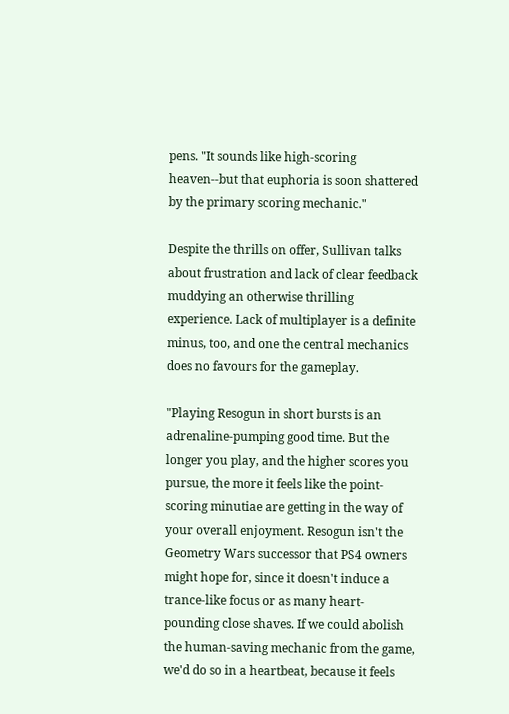pens. "It sounds like high-scoring heaven--but that euphoria is soon shattered by the primary scoring mechanic."

Despite the thrills on offer, Sullivan talks about frustration and lack of clear feedback muddying an otherwise thrilling experience. Lack of multiplayer is a definite minus, too, and one the central mechanics does no favours for the gameplay.

"Playing Resogun in short bursts is an adrenaline-pumping good time. But the longer you play, and the higher scores you pursue, the more it feels like the point-scoring minutiae are getting in the way of your overall enjoyment. Resogun isn't the Geometry Wars successor that PS4 owners might hope for, since it doesn't induce a trance-like focus or as many heart-pounding close shaves. If we could abolish the human-saving mechanic from the game, we'd do so in a heartbeat, because it feels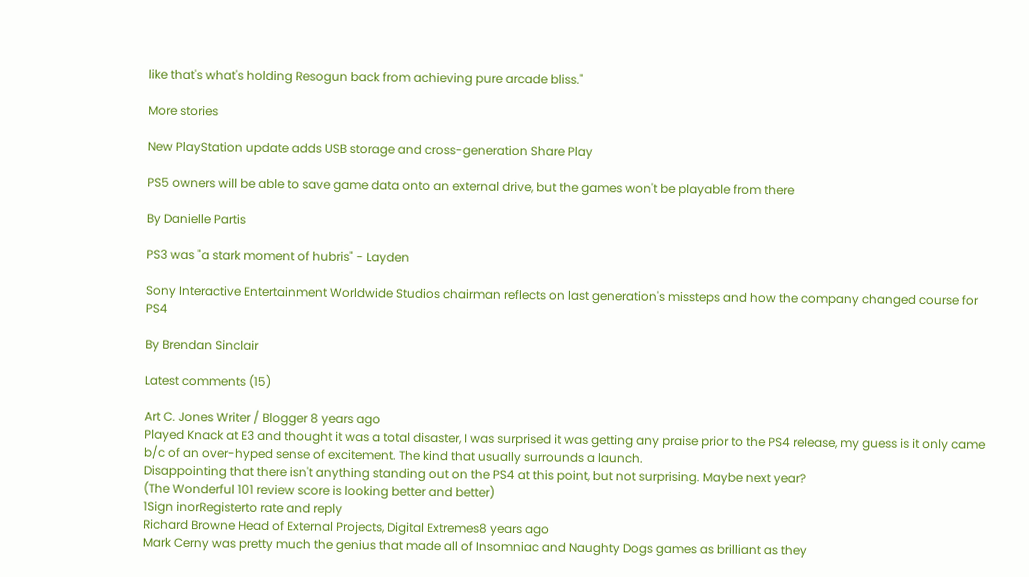like that's what's holding Resogun back from achieving pure arcade bliss."

More stories

New PlayStation update adds USB storage and cross-generation Share Play

PS5 owners will be able to save game data onto an external drive, but the games won't be playable from there

By Danielle Partis

PS3 was "a stark moment of hubris" - Layden

Sony Interactive Entertainment Worldwide Studios chairman reflects on last generation's missteps and how the company changed course for PS4

By Brendan Sinclair

Latest comments (15)

Art C. Jones Writer / Blogger 8 years ago
Played Knack at E3 and thought it was a total disaster, I was surprised it was getting any praise prior to the PS4 release, my guess is it only came b/c of an over-hyped sense of excitement. The kind that usually surrounds a launch.
Disappointing that there isn't anything standing out on the PS4 at this point, but not surprising. Maybe next year?
(The Wonderful 101 review score is looking better and better)
1Sign inorRegisterto rate and reply
Richard Browne Head of External Projects, Digital Extremes8 years ago
Mark Cerny was pretty much the genius that made all of Insomniac and Naughty Dogs games as brilliant as they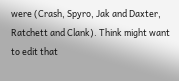were (Crash, Spyro, Jak and Daxter, Ratchett and Clank). Think might want to edit that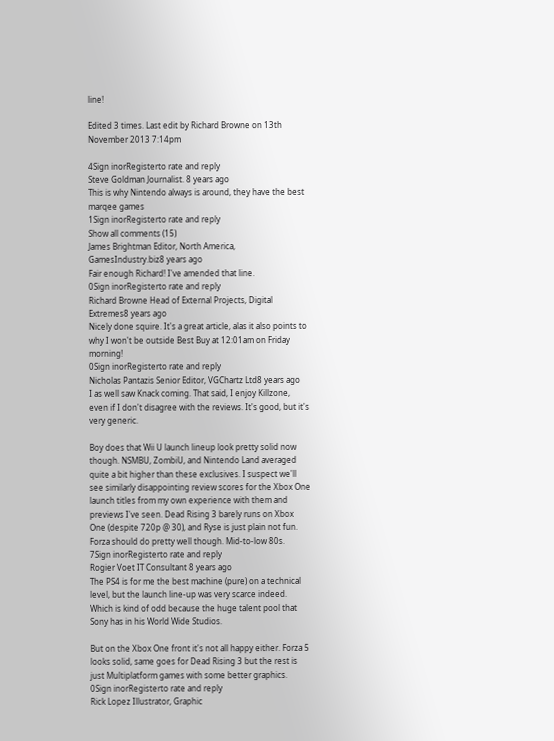line!

Edited 3 times. Last edit by Richard Browne on 13th November 2013 7:14pm

4Sign inorRegisterto rate and reply
Steve Goldman Journalist. 8 years ago
This is why Nintendo always is around, they have the best marqee games
1Sign inorRegisterto rate and reply
Show all comments (15)
James Brightman Editor, North America, GamesIndustry.biz8 years ago
Fair enough Richard! I've amended that line.
0Sign inorRegisterto rate and reply
Richard Browne Head of External Projects, Digital Extremes8 years ago
Nicely done squire. It's a great article, alas it also points to why I won't be outside Best Buy at 12:01am on Friday morning!
0Sign inorRegisterto rate and reply
Nicholas Pantazis Senior Editor, VGChartz Ltd8 years ago
I as well saw Knack coming. That said, I enjoy Killzone, even if I don't disagree with the reviews. It's good, but it's very generic.

Boy does that Wii U launch lineup look pretty solid now though. NSMBU, ZombiU, and Nintendo Land averaged quite a bit higher than these exclusives. I suspect we'll see similarly disappointing review scores for the Xbox One launch titles from my own experience with them and previews I've seen. Dead Rising 3 barely runs on Xbox One (despite 720p @ 30), and Ryse is just plain not fun. Forza should do pretty well though. Mid-to-low 80s.
7Sign inorRegisterto rate and reply
Rogier Voet IT Consultant 8 years ago
The PS4 is for me the best machine (pure) on a technical level, but the launch line-up was very scarce indeed. Which is kind of odd because the huge talent pool that Sony has in his World Wide Studios.

But on the Xbox One front it's not all happy either. Forza 5 looks solid, same goes for Dead Rising 3 but the rest is just Multiplatform games with some better graphics.
0Sign inorRegisterto rate and reply
Rick Lopez Illustrator, Graphic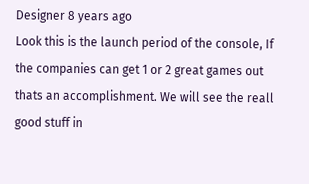Designer 8 years ago
Look this is the launch period of the console, If the companies can get 1 or 2 great games out thats an accomplishment. We will see the reall good stuff in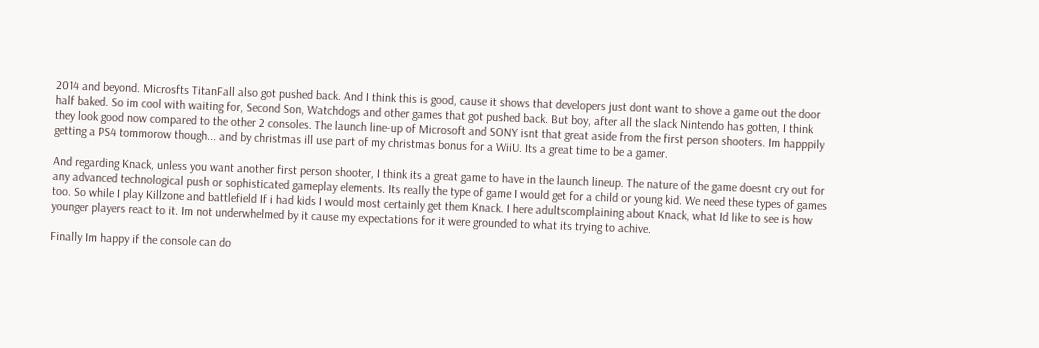2014 and beyond. Microsfts TitanFall also got pushed back. And I think this is good, cause it shows that developers just dont want to shove a game out the door half baked. So im cool with waiting for, Second Son, Watchdogs and other games that got pushed back. But boy, after all the slack Nintendo has gotten, I think they look good now compared to the other 2 consoles. The launch line-up of Microsoft and SONY isnt that great aside from the first person shooters. Im happpily getting a PS4 tommorow though... and by christmas ill use part of my christmas bonus for a WiiU. Its a great time to be a gamer.

And regarding Knack, unless you want another first person shooter, I think its a great game to have in the launch lineup. The nature of the game doesnt cry out for any advanced technological push or sophisticated gameplay elements. Its really the type of game I would get for a child or young kid. We need these types of games too. So while I play Killzone and battlefield If i had kids I would most certainly get them Knack. I here adultscomplaining about Knack, what Id like to see is how younger players react to it. Im not underwhelmed by it cause my expectations for it were grounded to what its trying to achive.

Finally Im happy if the console can do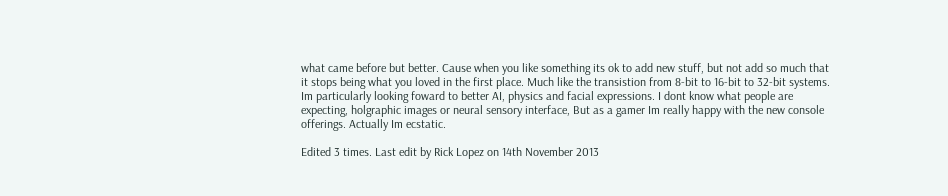what came before but better. Cause when you like something its ok to add new stuff, but not add so much that it stops being what you loved in the first place. Much like the transistion from 8-bit to 16-bit to 32-bit systems. Im particularly looking foward to better AI, physics and facial expressions. I dont know what people are expecting, holgraphic images or neural sensory interface, But as a gamer Im really happy with the new console offerings. Actually Im ecstatic.

Edited 3 times. Last edit by Rick Lopez on 14th November 2013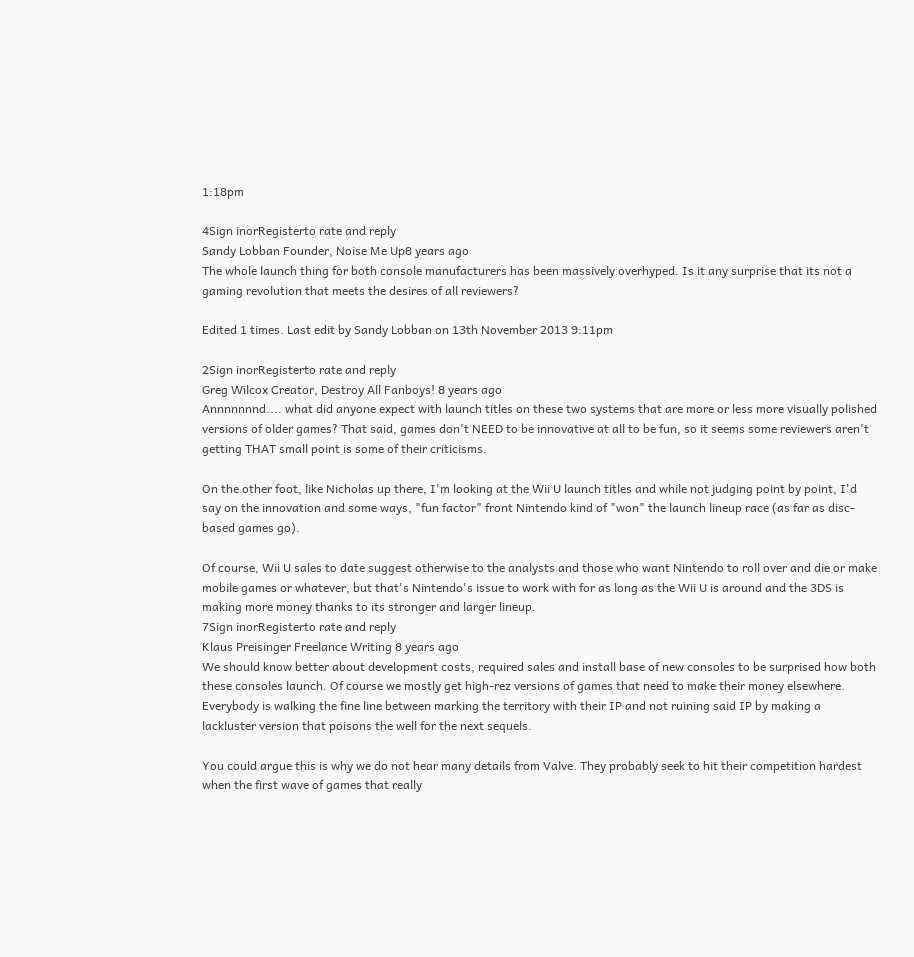1:18pm

4Sign inorRegisterto rate and reply
Sandy Lobban Founder, Noise Me Up8 years ago
The whole launch thing for both console manufacturers has been massively overhyped. Is it any surprise that its not a gaming revolution that meets the desires of all reviewers?

Edited 1 times. Last edit by Sandy Lobban on 13th November 2013 9:11pm

2Sign inorRegisterto rate and reply
Greg Wilcox Creator, Destroy All Fanboys! 8 years ago
Annnnnnnd.... what did anyone expect with launch titles on these two systems that are more or less more visually polished versions of older games? That said, games don't NEED to be innovative at all to be fun, so it seems some reviewers aren't getting THAT small point is some of their criticisms.

On the other foot, like Nicholas up there, I'm looking at the Wii U launch titles and while not judging point by point, I'd say on the innovation and some ways, "fun factor" front Nintendo kind of "won" the launch lineup race (as far as disc-based games go).

Of course, Wii U sales to date suggest otherwise to the analysts and those who want Nintendo to roll over and die or make mobile games or whatever, but that's Nintendo's issue to work with for as long as the Wii U is around and the 3DS is making more money thanks to its stronger and larger lineup.
7Sign inorRegisterto rate and reply
Klaus Preisinger Freelance Writing 8 years ago
We should know better about development costs, required sales and install base of new consoles to be surprised how both these consoles launch. Of course we mostly get high-rez versions of games that need to make their money elsewhere. Everybody is walking the fine line between marking the territory with their IP and not ruining said IP by making a lackluster version that poisons the well for the next sequels.

You could argue this is why we do not hear many details from Valve. They probably seek to hit their competition hardest when the first wave of games that really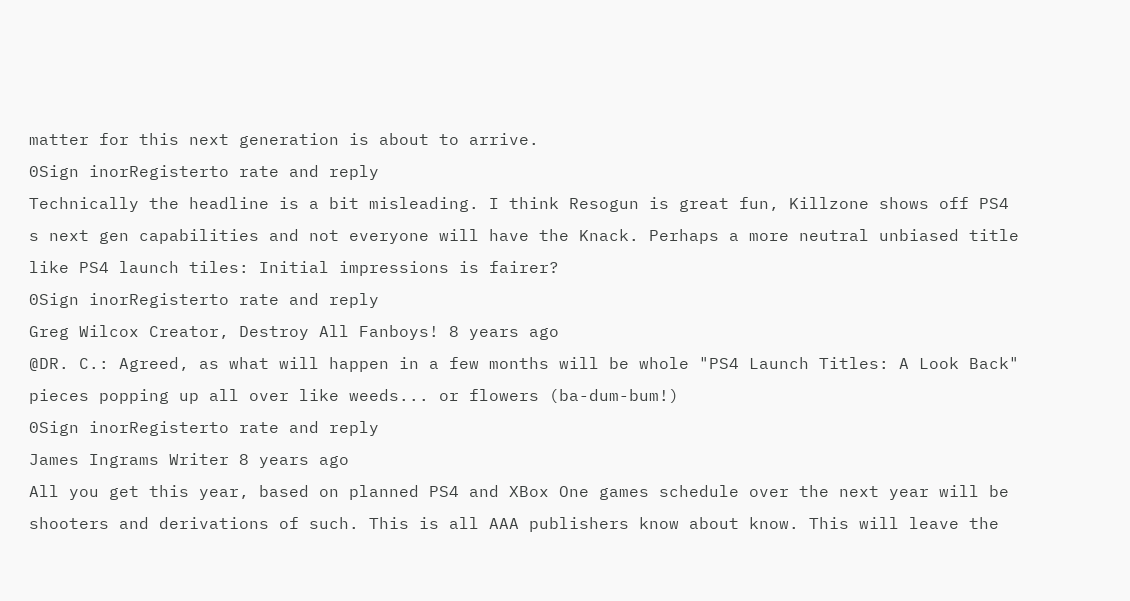matter for this next generation is about to arrive.
0Sign inorRegisterto rate and reply
Technically the headline is a bit misleading. I think Resogun is great fun, Killzone shows off PS4 s next gen capabilities and not everyone will have the Knack. Perhaps a more neutral unbiased title like PS4 launch tiles: Initial impressions is fairer?
0Sign inorRegisterto rate and reply
Greg Wilcox Creator, Destroy All Fanboys! 8 years ago
@DR. C.: Agreed, as what will happen in a few months will be whole "PS4 Launch Titles: A Look Back" pieces popping up all over like weeds... or flowers (ba-dum-bum!)
0Sign inorRegisterto rate and reply
James Ingrams Writer 8 years ago
All you get this year, based on planned PS4 and XBox One games schedule over the next year will be shooters and derivations of such. This is all AAA publishers know about know. This will leave the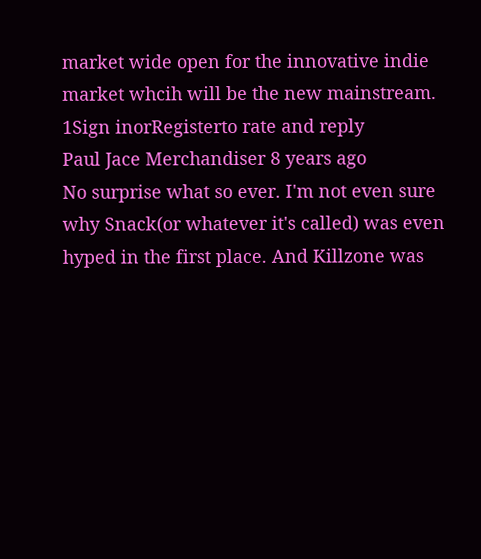market wide open for the innovative indie market whcih will be the new mainstream.
1Sign inorRegisterto rate and reply
Paul Jace Merchandiser 8 years ago
No surprise what so ever. I'm not even sure why Snack(or whatever it's called) was even hyped in the first place. And Killzone was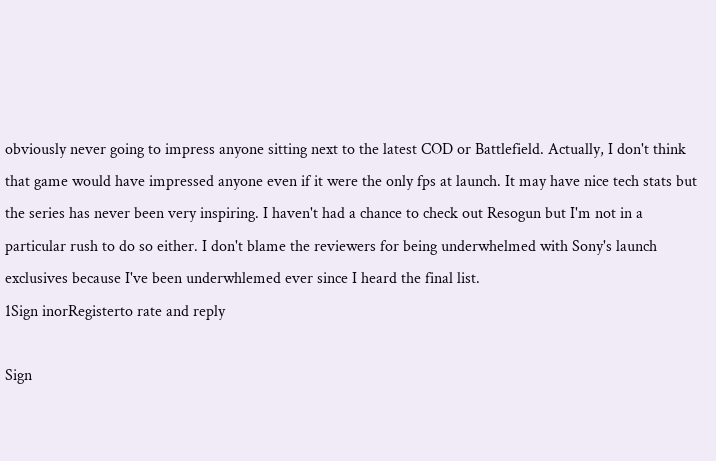obviously never going to impress anyone sitting next to the latest COD or Battlefield. Actually, I don't think that game would have impressed anyone even if it were the only fps at launch. It may have nice tech stats but the series has never been very inspiring. I haven't had a chance to check out Resogun but I'm not in a particular rush to do so either. I don't blame the reviewers for being underwhelmed with Sony's launch exclusives because I've been underwhlemed ever since I heard the final list.
1Sign inorRegisterto rate and reply

Sign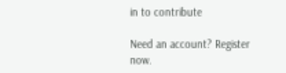in to contribute

Need an account? Register now.